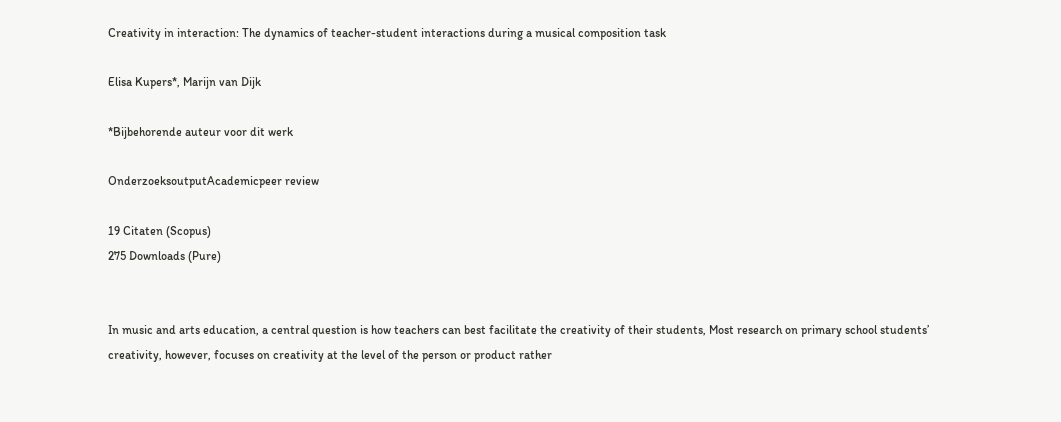Creativity in interaction: The dynamics of teacher-student interactions during a musical composition task

Elisa Kupers*, Marijn van Dijk

*Bijbehorende auteur voor dit werk

OnderzoeksoutputAcademicpeer review

19 Citaten (Scopus)
275 Downloads (Pure)


In music and arts education, a central question is how teachers can best facilitate the creativity of their students, Most research on primary school students’ creativity, however, focuses on creativity at the level of the person or product rather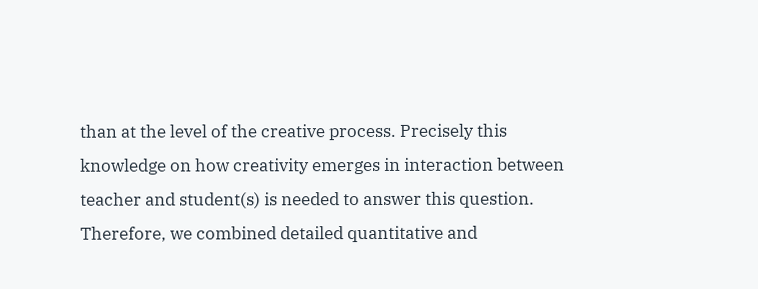than at the level of the creative process. Precisely this knowledge on how creativity emerges in interaction between teacher and student(s) is needed to answer this question. Therefore, we combined detailed quantitative and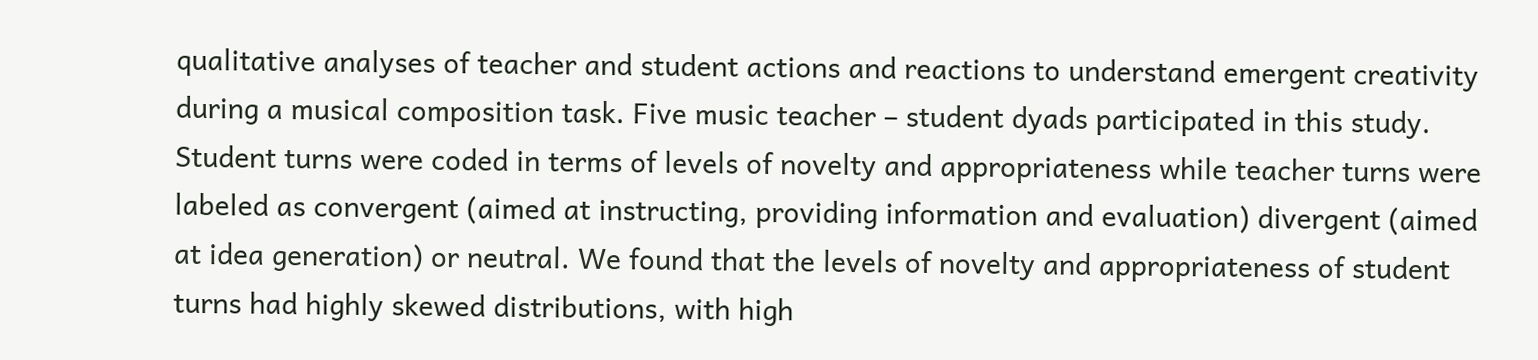qualitative analyses of teacher and student actions and reactions to understand emergent creativity during a musical composition task. Five music teacher – student dyads participated in this study. Student turns were coded in terms of levels of novelty and appropriateness while teacher turns were labeled as convergent (aimed at instructing, providing information and evaluation) divergent (aimed at idea generation) or neutral. We found that the levels of novelty and appropriateness of student turns had highly skewed distributions, with high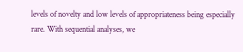levels of novelty and low levels of appropriateness being especially rare. With sequential analyses, we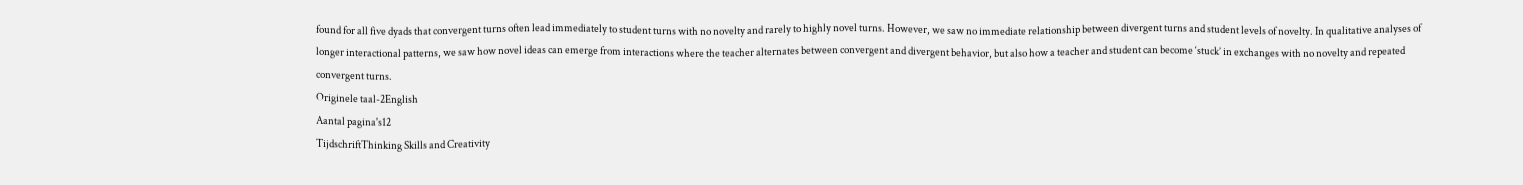found for all five dyads that convergent turns often lead immediately to student turns with no novelty and rarely to highly novel turns. However, we saw no immediate relationship between divergent turns and student levels of novelty. In qualitative analyses of longer interactional patterns, we saw how novel ideas can emerge from interactions where the teacher alternates between convergent and divergent behavior, but also how a teacher and student can become ‘stuck’ in exchanges with no novelty and repeated convergent turns.
Originele taal-2English
Aantal pagina's12
TijdschriftThinking Skills and Creativity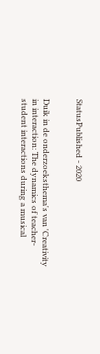StatusPublished - 2020


Duik in de onderzoeksthema's van 'Creativity in interaction: The dynamics of teacher-student interactions during a musical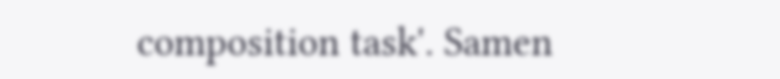composition task'. Samen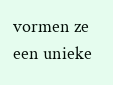vormen ze een unieke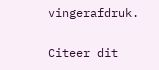vingerafdruk.

Citeer dit